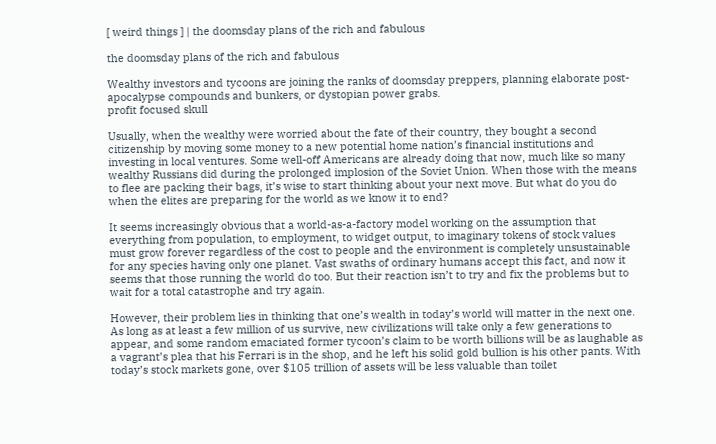[ weird things ] | the doomsday plans of the rich and fabulous

the doomsday plans of the rich and fabulous

Wealthy investors and tycoons are joining the ranks of doomsday preppers, planning elaborate post-apocalypse compounds and bunkers, or dystopian power grabs.
profit focused skull

Usually, when the wealthy were worried about the fate of their country, they bought a second citizenship by moving some money to a new potential home nation’s financial institutions and investing in local ventures. Some well-off Americans are already doing that now, much like so many wealthy Russians did during the prolonged implosion of the Soviet Union. When those with the means to flee are packing their bags, it’s wise to start thinking about your next move. But what do you do when the elites are preparing for the world as we know it to end?

It seems increasingly obvious that a world-as-a-factory model working on the assumption that everything from population, to employment, to widget output, to imaginary tokens of stock values must grow forever regardless of the cost to people and the environment is completely unsustainable for any species having only one planet. Vast swaths of ordinary humans accept this fact, and now it seems that those running the world do too. But their reaction isn’t to try and fix the problems but to wait for a total catastrophe and try again.

However, their problem lies in thinking that one’s wealth in today’s world will matter in the next one. As long as at least a few million of us survive, new civilizations will take only a few generations to appear, and some random emaciated former tycoon’s claim to be worth billions will be as laughable as a vagrant’s plea that his Ferrari is in the shop, and he left his solid gold bullion is his other pants. With today’s stock markets gone, over $105 trillion of assets will be less valuable than toilet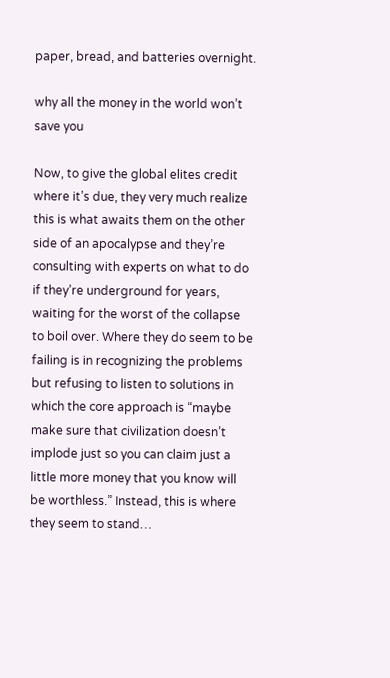paper, bread, and batteries overnight.

why all the money in the world won’t save you

Now, to give the global elites credit where it’s due, they very much realize this is what awaits them on the other side of an apocalypse and they’re consulting with experts on what to do if they’re underground for years, waiting for the worst of the collapse to boil over. Where they do seem to be failing is in recognizing the problems but refusing to listen to solutions in which the core approach is “maybe make sure that civilization doesn’t implode just so you can claim just a little more money that you know will be worthless.” Instead, this is where they seem to stand…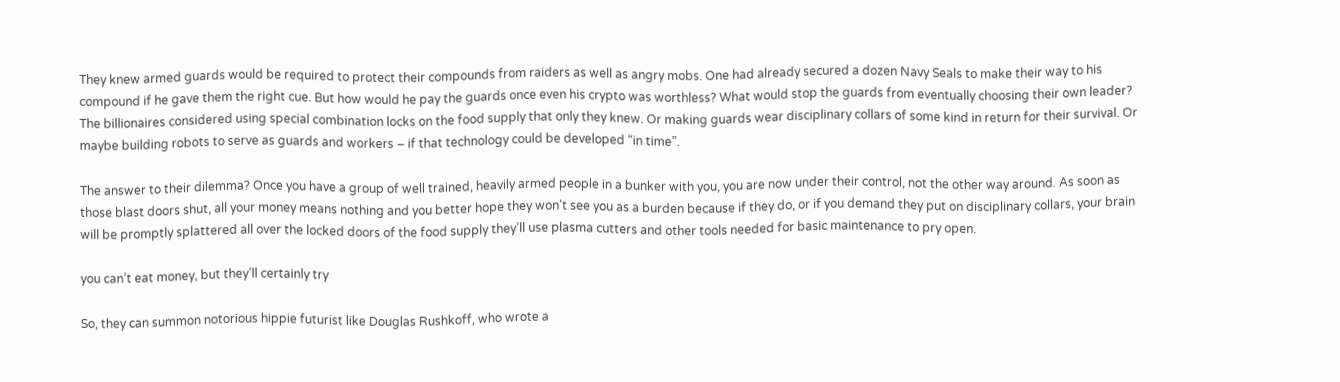They knew armed guards would be required to protect their compounds from raiders as well as angry mobs. One had already secured a dozen Navy Seals to make their way to his compound if he gave them the right cue. But how would he pay the guards once even his crypto was worthless? What would stop the guards from eventually choosing their own leader? The billionaires considered using special combination locks on the food supply that only they knew. Or making guards wear disciplinary collars of some kind in return for their survival. Or maybe building robots to serve as guards and workers – if that technology could be developed “in time”.

The answer to their dilemma? Once you have a group of well trained, heavily armed people in a bunker with you, you are now under their control, not the other way around. As soon as those blast doors shut, all your money means nothing and you better hope they won’t see you as a burden because if they do, or if you demand they put on disciplinary collars, your brain will be promptly splattered all over the locked doors of the food supply they’ll use plasma cutters and other tools needed for basic maintenance to pry open.

you can’t eat money, but they’ll certainly try

So, they can summon notorious hippie futurist like Douglas Rushkoff, who wrote a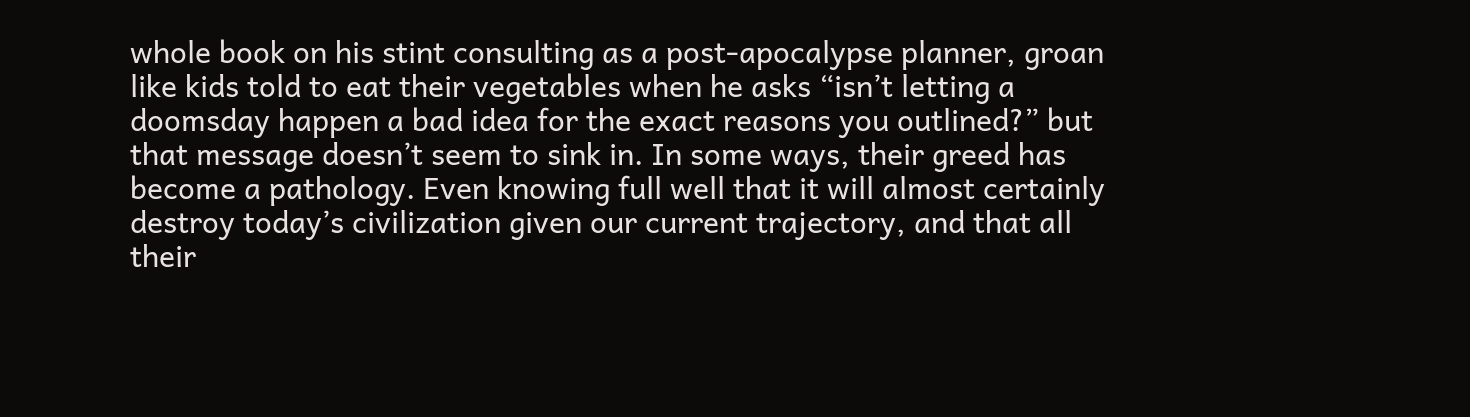whole book on his stint consulting as a post-apocalypse planner, groan like kids told to eat their vegetables when he asks “isn’t letting a doomsday happen a bad idea for the exact reasons you outlined?” but that message doesn’t seem to sink in. In some ways, their greed has become a pathology. Even knowing full well that it will almost certainly destroy today’s civilization given our current trajectory, and that all their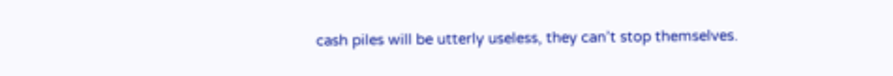cash piles will be utterly useless, they can’t stop themselves.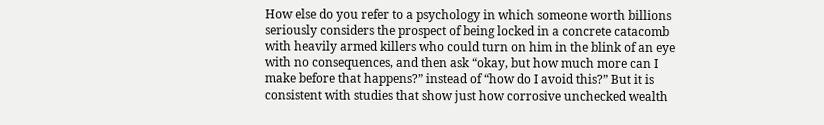How else do you refer to a psychology in which someone worth billions seriously considers the prospect of being locked in a concrete catacomb with heavily armed killers who could turn on him in the blink of an eye with no consequences, and then ask “okay, but how much more can I make before that happens?” instead of “how do I avoid this?” But it is consistent with studies that show just how corrosive unchecked wealth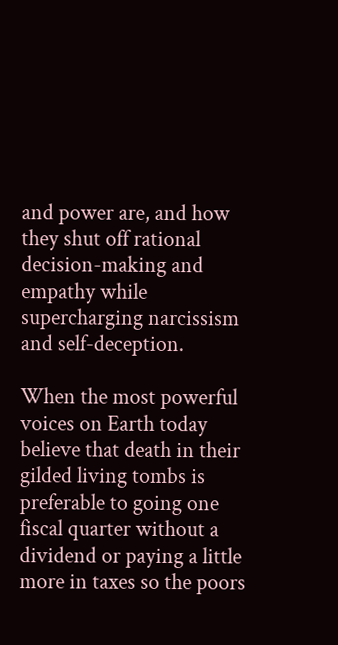and power are, and how they shut off rational decision-making and empathy while supercharging narcissism and self-deception.

When the most powerful voices on Earth today believe that death in their gilded living tombs is preferable to going one fiscal quarter without a dividend or paying a little more in taxes so the poors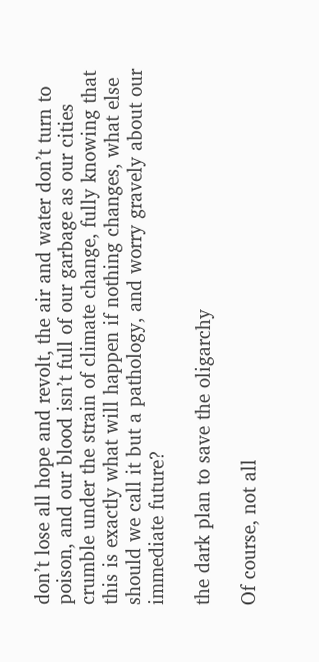don’t lose all hope and revolt, the air and water don’t turn to poison, and our blood isn’t full of our garbage as our cities crumble under the strain of climate change, fully knowing that this is exactly what will happen if nothing changes, what else should we call it but a pathology, and worry gravely about our immediate future?

the dark plan to save the oligarchy

Of course, not all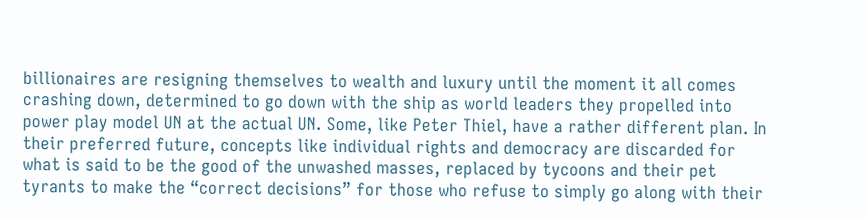billionaires are resigning themselves to wealth and luxury until the moment it all comes crashing down, determined to go down with the ship as world leaders they propelled into power play model UN at the actual UN. Some, like Peter Thiel, have a rather different plan. In their preferred future, concepts like individual rights and democracy are discarded for what is said to be the good of the unwashed masses, replaced by tycoons and their pet tyrants to make the “correct decisions” for those who refuse to simply go along with their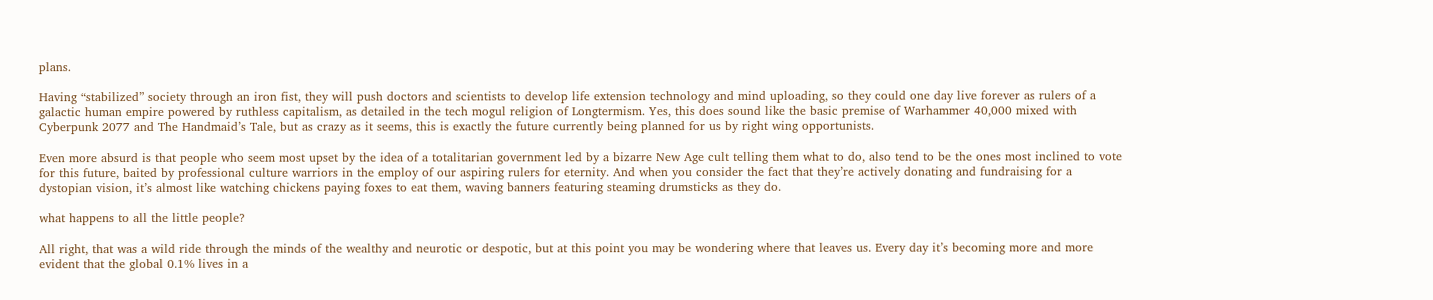plans.

Having “stabilized” society through an iron fist, they will push doctors and scientists to develop life extension technology and mind uploading, so they could one day live forever as rulers of a galactic human empire powered by ruthless capitalism, as detailed in the tech mogul religion of Longtermism. Yes, this does sound like the basic premise of Warhammer 40,000 mixed with Cyberpunk 2077 and The Handmaid’s Tale, but as crazy as it seems, this is exactly the future currently being planned for us by right wing opportunists.

Even more absurd is that people who seem most upset by the idea of a totalitarian government led by a bizarre New Age cult telling them what to do, also tend to be the ones most inclined to vote for this future, baited by professional culture warriors in the employ of our aspiring rulers for eternity. And when you consider the fact that they’re actively donating and fundraising for a dystopian vision, it’s almost like watching chickens paying foxes to eat them, waving banners featuring steaming drumsticks as they do.

what happens to all the little people?

All right, that was a wild ride through the minds of the wealthy and neurotic or despotic, but at this point you may be wondering where that leaves us. Every day it’s becoming more and more evident that the global 0.1% lives in a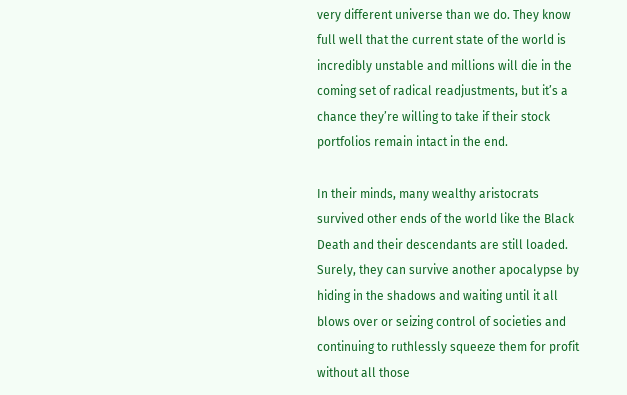very different universe than we do. They know full well that the current state of the world is incredibly unstable and millions will die in the coming set of radical readjustments, but it’s a chance they’re willing to take if their stock portfolios remain intact in the end.

In their minds, many wealthy aristocrats survived other ends of the world like the Black Death and their descendants are still loaded. Surely, they can survive another apocalypse by hiding in the shadows and waiting until it all blows over or seizing control of societies and continuing to ruthlessly squeeze them for profit without all those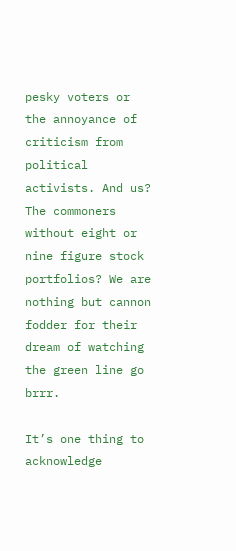pesky voters or the annoyance of criticism from political activists. And us? The commoners without eight or nine figure stock portfolios? We are nothing but cannon fodder for their dream of watching the green line go brrr.

It’s one thing to acknowledge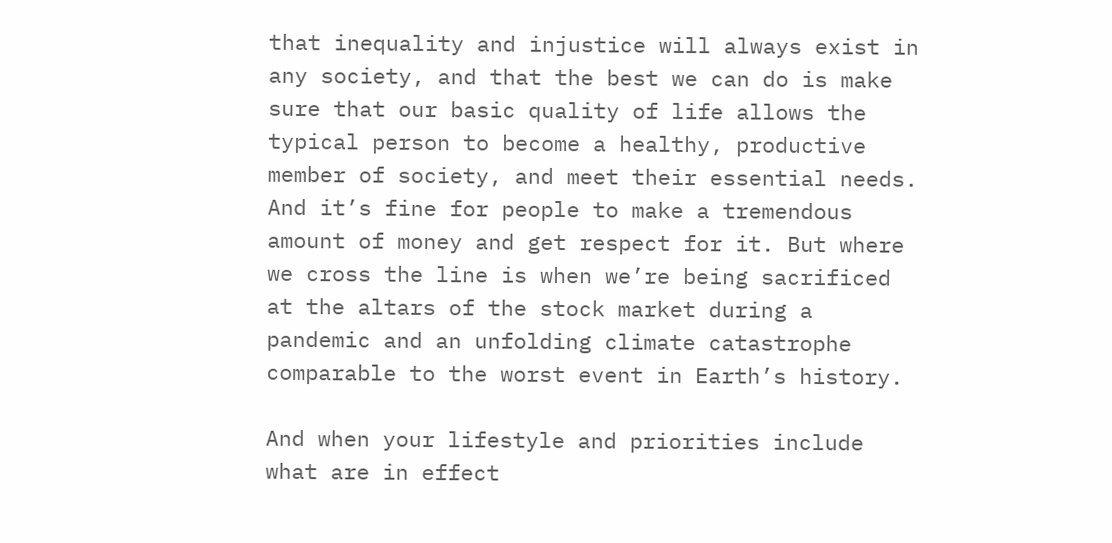that inequality and injustice will always exist in any society, and that the best we can do is make sure that our basic quality of life allows the typical person to become a healthy, productive member of society, and meet their essential needs. And it’s fine for people to make a tremendous amount of money and get respect for it. But where we cross the line is when we’re being sacrificed at the altars of the stock market during a pandemic and an unfolding climate catastrophe comparable to the worst event in Earth’s history.

And when your lifestyle and priorities include what are in effect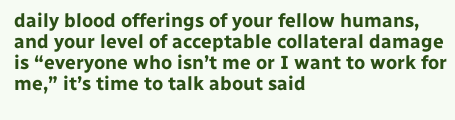daily blood offerings of your fellow humans, and your level of acceptable collateral damage is “everyone who isn’t me or I want to work for me,” it’s time to talk about said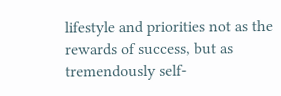lifestyle and priorities not as the rewards of success, but as tremendously self-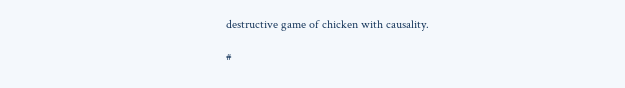destructive game of chicken with causality.

#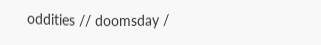oddities // doomsday /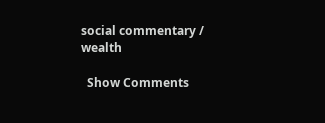social commentary / wealth

  Show Comments